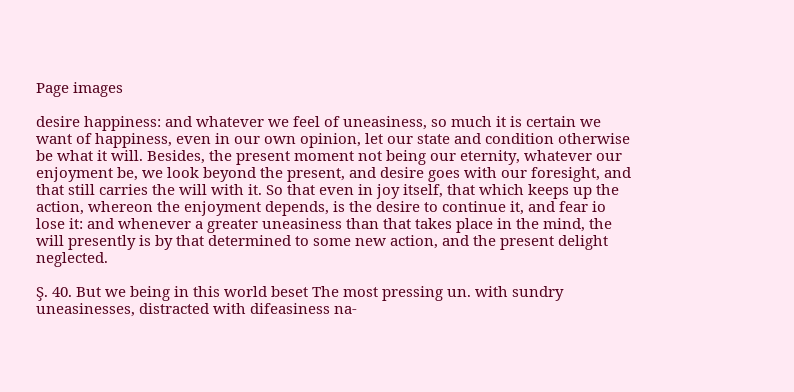Page images

desire happiness: and whatever we feel of uneasiness, so much it is certain we want of happiness, even in our own opinion, let our state and condition otherwise be what it will. Besides, the present moment not being our eternity, whatever our enjoyment be, we look beyond the present, and desire goes with our foresight, and that still carries the will with it. So that even in joy itself, that which keeps up the action, whereon the enjoyment depends, is the desire to continue it, and fear io lose it: and whenever a greater uneasiness than that takes place in the mind, the will presently is by that determined to some new action, and the present delight neglected.

Ş. 40. But we being in this world beset The most pressing un. with sundry uneasinesses, distracted with difeasiness na-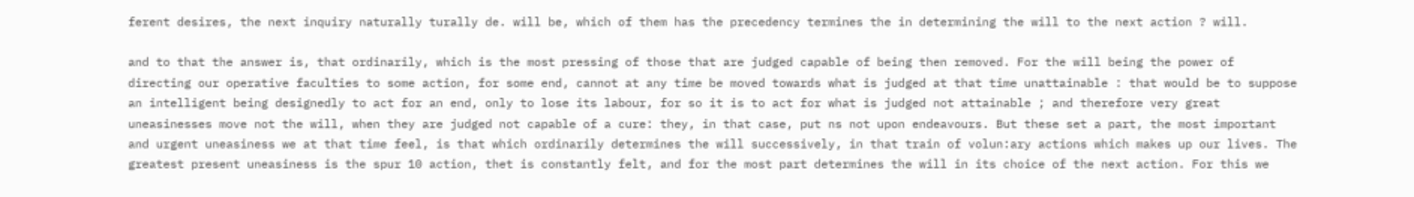ferent desires, the next inquiry naturally turally de. will be, which of them has the precedency termines the in determining the will to the next action ? will.

and to that the answer is, that ordinarily, which is the most pressing of those that are judged capable of being then removed. For the will being the power of directing our operative faculties to some action, for some end, cannot at any time be moved towards what is judged at that time unattainable : that would be to suppose an intelligent being designedly to act for an end, only to lose its labour, for so it is to act for what is judged not attainable ; and therefore very great uneasinesses move not the will, when they are judged not capable of a cure: they, in that case, put ns not upon endeavours. But these set a part, the most important and urgent uneasiness we at that time feel, is that which ordinarily determines the will successively, in that train of volun:ary actions which makes up our lives. The greatest present uneasiness is the spur 10 action, thet is constantly felt, and for the most part determines the will in its choice of the next action. For this we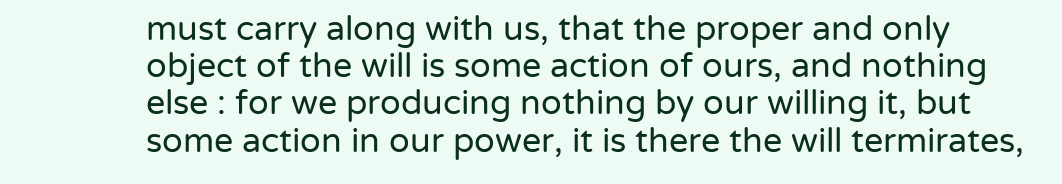must carry along with us, that the proper and only object of the will is some action of ours, and nothing else : for we producing nothing by our willing it, but some action in our power, it is there the will termirates,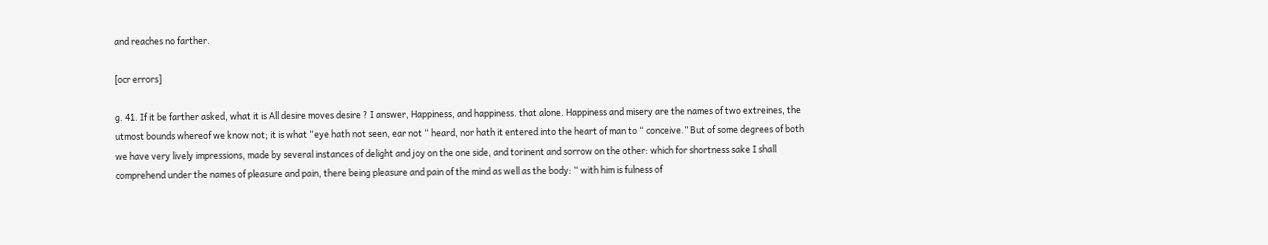and reaches no farther.

[ocr errors]

g. 41. If it be farther asked, what it is All desire moves desire ? I answer, Happiness, and happiness. that alone. Happiness and misery are the names of two extreines, the utmost bounds whereof we know not; it is what “eye hath not seen, ear not “ heard, nor hath it entered into the heart of man to “ conceive.” But of some degrees of both we have very lively impressions, made by several instances of delight and joy on the one side, and torinent and sorrow on the other: which for shortness sake I shall comprehend under the names of pleasure and pain, there being pleasure and pain of the mind as well as the body: “ with him is fulness of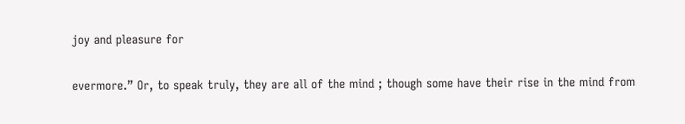joy and pleasure for

evermore.” Or, to speak truly, they are all of the mind ; though some have their rise in the mind from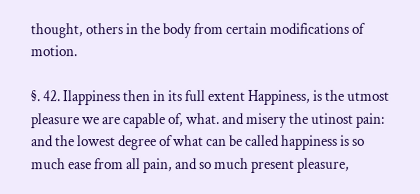thought, others in the body from certain modifications of motion.

§. 42. Ilappiness then in its full extent Happiness, is the utmost pleasure we are capable of, what. and misery the utinost pain: and the lowest degree of what can be called happiness is so much ease from all pain, and so much present pleasure,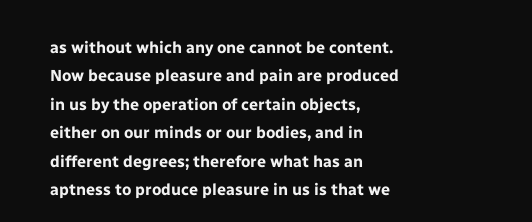as without which any one cannot be content. Now because pleasure and pain are produced in us by the operation of certain objects, either on our minds or our bodies, and in different degrees; therefore what has an aptness to produce pleasure in us is that we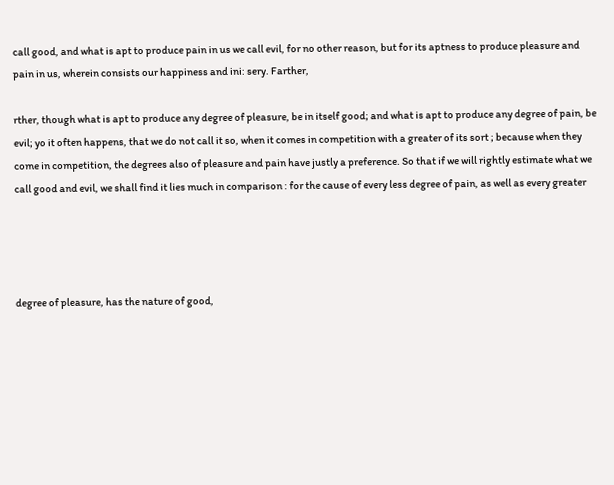call good, and what is apt to produce pain in us we call evil, for no other reason, but for its aptness to produce pleasure and pain in us, wherein consists our happiness and ini: sery. Farther,

rther, though what is apt to produce any degree of pleasure, be in itself good; and what is apt to produce any degree of pain, be evil; yo it often happens, that we do not call it so, when it comes in competition with a greater of its sort ; because when they come in competition, the degrees also of pleasure and pain have justly a preference. So that if we will rightly estimate what we call good and evil, we shall find it lies much in comparison : for the cause of every less degree of pain, as well as every greater




degree of pleasure, has the nature of good,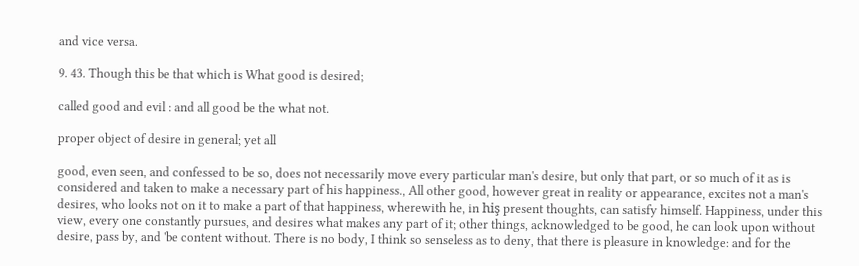and vice versa.

9. 43. Though this be that which is What good is desired;

called good and evil : and all good be the what not.

proper object of desire in general; yet all

good, even seen, and confessed to be so, does not necessarily move every particular man's desire, but only that part, or so much of it as is considered and taken to make a necessary part of his happiness., All other good, however great in reality or appearance, excites not a man's desires, who looks not on it to make a part of that happiness, wherewith he, in hiş present thoughts, can satisfy himself. Happiness, under this view, every one constantly pursues, and desires what makes any part of it; other things, acknowledged to be good, he can look upon without desire, pass by, and 'be content without. There is no body, I think so senseless as to deny, that there is pleasure in knowledge: and for the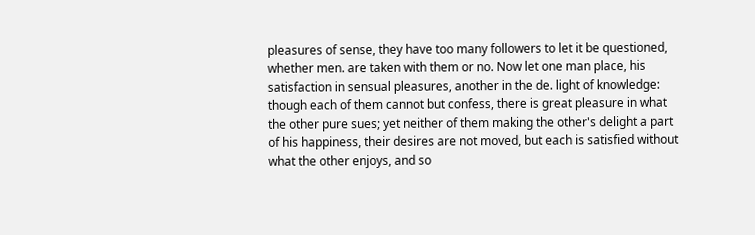pleasures of sense, they have too many followers to let it be questioned, whether men. are taken with them or no. Now let one man place, his satisfaction in sensual pleasures, another in the de. light of knowledge: though each of them cannot but confess, there is great pleasure in what the other pure sues; yet neither of them making the other's delight a part of his happiness, their desires are not moved, but each is satisfied without what the other enjoys, and so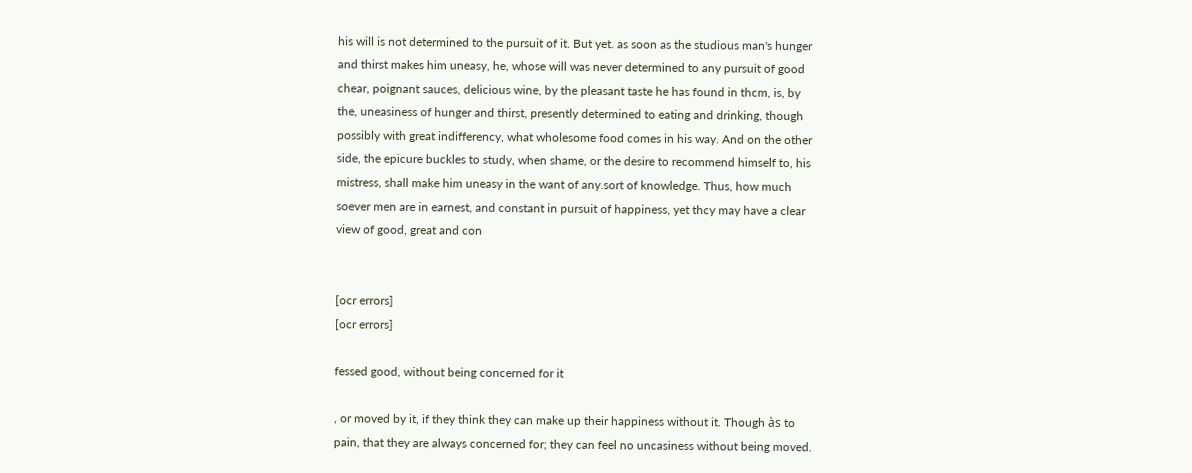his will is not determined to the pursuit of it. But yet. as soon as the studious man's hunger and thirst makes him uneasy, he, whose will was never determined to any pursuit of good chear, poignant sauces, delicious wine, by the pleasant taste he has found in thcm, is, by the, uneasiness of hunger and thirst, presently determined to eating and drinking, though possibly with great indifferency, what wholesome food comes in his way. And on the other side, the epicure buckles to study, when shame, or the desire to recommend himself to, his mistress, shall make him uneasy in the want of any.sort of knowledge. Thus, how much soever men are in earnest, and constant in pursuit of happiness, yet thcy may have a clear view of good, great and con


[ocr errors]
[ocr errors]

fessed good, without being concerned for it

, or moved by it, if they think they can make up their happiness without it. Though às to pain, that they are always concerned for; they can feel no uncasiness without being moved.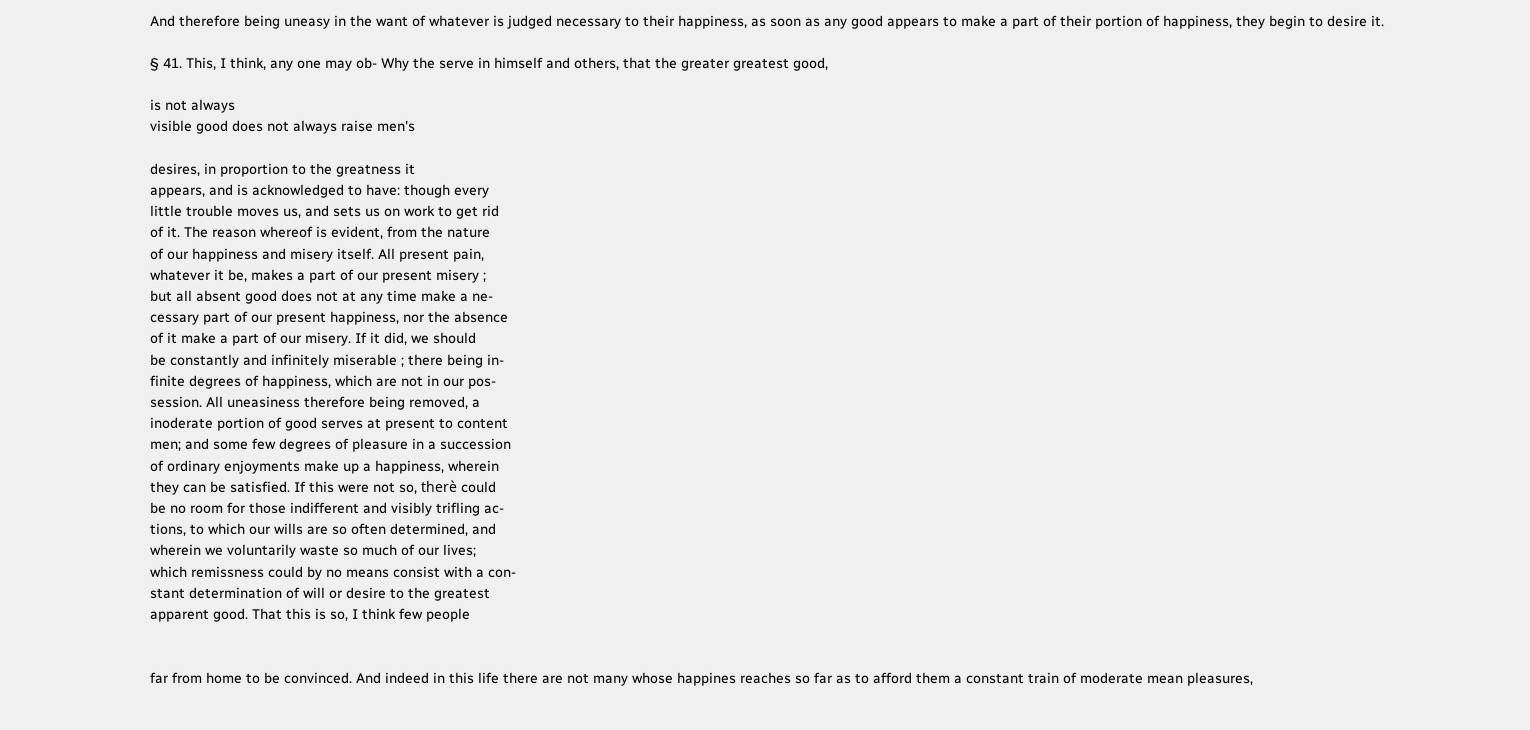And therefore being uneasy in the want of whatever is judged necessary to their happiness, as soon as any good appears to make a part of their portion of happiness, they begin to desire it.

§ 41. This, I think, any one may ob- Why the serve in himself and others, that the greater greatest good,

is not always
visible good does not always raise men's

desires, in proportion to the greatness it
appears, and is acknowledged to have: though every
little trouble moves us, and sets us on work to get rid
of it. The reason whereof is evident, from the nature
of our happiness and misery itself. All present pain,
whatever it be, makes a part of our present misery ;
but all absent good does not at any time make a ne-
cessary part of our present happiness, nor the absence
of it make a part of our misery. If it did, we should
be constantly and infinitely miserable ; there being in-
finite degrees of happiness, which are not in our pos-
session. All uneasiness therefore being removed, a
inoderate portion of good serves at present to content
men; and some few degrees of pleasure in a succession
of ordinary enjoyments make up a happiness, wherein
they can be satisfied. If this were not so, therè could
be no room for those indifferent and visibly trifling ac-
tions, to which our wills are so often determined, and
wherein we voluntarily waste so much of our lives;
which remissness could by no means consist with a con-
stant determination of will or desire to the greatest
apparent good. That this is so, I think few people


far from home to be convinced. And indeed in this life there are not many whose happines reaches so far as to afford them a constant train of moderate mean pleasures,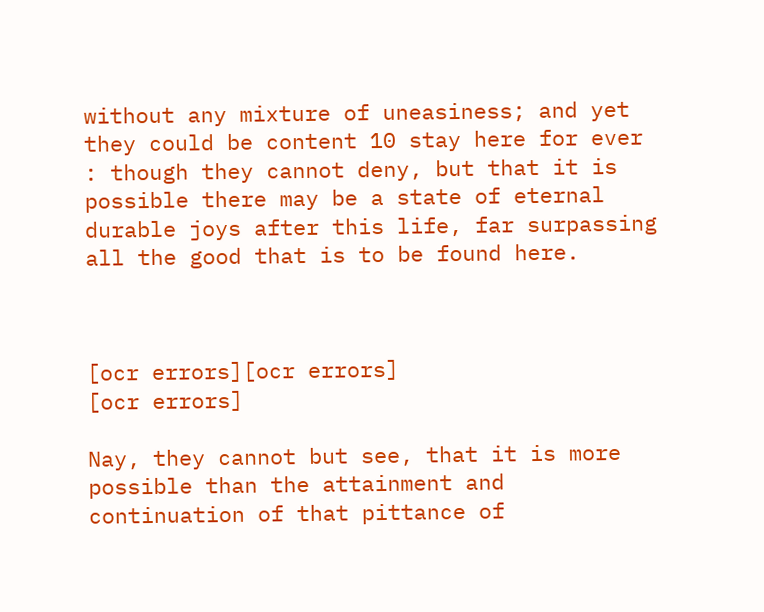without any mixture of uneasiness; and yet they could be content 10 stay here for ever : though they cannot deny, but that it is possible there may be a state of eternal durable joys after this life, far surpassing all the good that is to be found here.



[ocr errors][ocr errors]
[ocr errors]

Nay, they cannot but see, that it is more possible than the attainment and continuation of that pittance of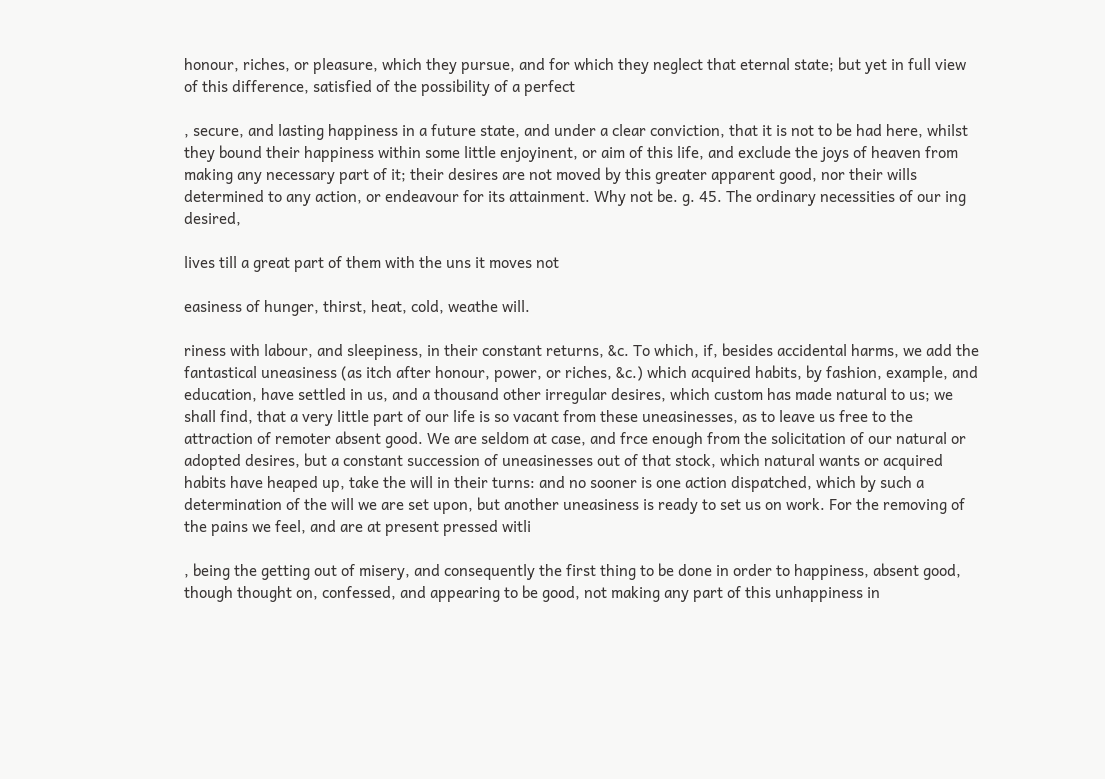honour, riches, or pleasure, which they pursue, and for which they neglect that eternal state; but yet in full view of this difference, satisfied of the possibility of a perfect

, secure, and lasting happiness in a future state, and under a clear conviction, that it is not to be had here, whilst they bound their happiness within some little enjoyinent, or aim of this life, and exclude the joys of heaven from making any necessary part of it; their desires are not moved by this greater apparent good, nor their wills determined to any action, or endeavour for its attainment. Why not be. g. 45. The ordinary necessities of our ing desired,

lives till a great part of them with the uns it moves not

easiness of hunger, thirst, heat, cold, weathe will.

riness with labour, and sleepiness, in their constant returns, &c. To which, if, besides accidental harms, we add the fantastical uneasiness (as itch after honour, power, or riches, &c.) which acquired habits, by fashion, example, and education, have settled in us, and a thousand other irregular desires, which custom has made natural to us; we shall find, that a very little part of our life is so vacant from these uneasinesses, as to leave us free to the attraction of remoter absent good. We are seldom at case, and frce enough from the solicitation of our natural or adopted desires, but a constant succession of uneasinesses out of that stock, which natural wants or acquired habits have heaped up, take the will in their turns: and no sooner is one action dispatched, which by such a determination of the will we are set upon, but another uneasiness is ready to set us on work. For the removing of the pains we feel, and are at present pressed witli

, being the getting out of misery, and consequently the first thing to be done in order to happiness, absent good, though thought on, confessed, and appearing to be good, not making any part of this unhappiness in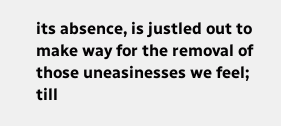its absence, is justled out to make way for the removal of those uneasinesses we feel; till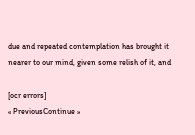due and repeated contemplation has brought it nearer to our mind, given some relish of it, and

[ocr errors]
« PreviousContinue »